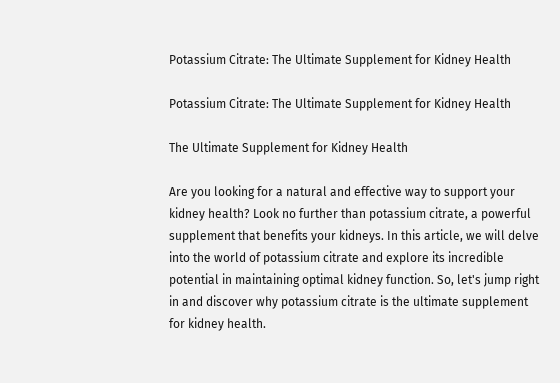Potassium Citrate: The Ultimate Supplement for Kidney Health

Potassium Citrate: The Ultimate Supplement for Kidney Health

The Ultimate Supplement for Kidney Health

Are you looking for a natural and effective way to support your kidney health? Look no further than potassium citrate, a powerful supplement that benefits your kidneys. In this article, we will delve into the world of potassium citrate and explore its incredible potential in maintaining optimal kidney function. So, let's jump right in and discover why potassium citrate is the ultimate supplement for kidney health.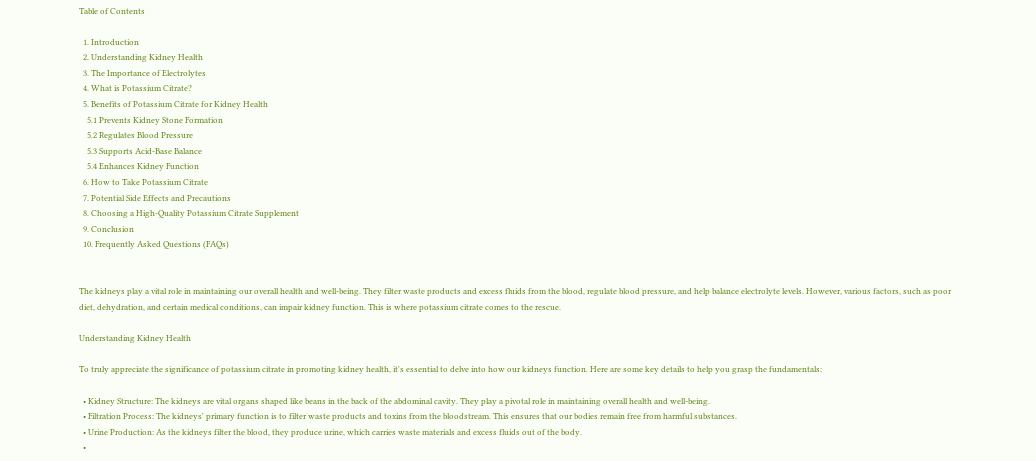Table of Contents

  1. Introduction
  2. Understanding Kidney Health
  3. The Importance of Electrolytes
  4. What is Potassium Citrate?
  5. Benefits of Potassium Citrate for Kidney Health
    5.1 Prevents Kidney Stone Formation
    5.2 Regulates Blood Pressure
    5.3 Supports Acid-Base Balance
    5.4 Enhances Kidney Function
  6. How to Take Potassium Citrate
  7. Potential Side Effects and Precautions
  8. Choosing a High-Quality Potassium Citrate Supplement
  9. Conclusion
  10. Frequently Asked Questions (FAQs)


The kidneys play a vital role in maintaining our overall health and well-being. They filter waste products and excess fluids from the blood, regulate blood pressure, and help balance electrolyte levels. However, various factors, such as poor diet, dehydration, and certain medical conditions, can impair kidney function. This is where potassium citrate comes to the rescue.

Understanding Kidney Health

To truly appreciate the significance of potassium citrate in promoting kidney health, it's essential to delve into how our kidneys function. Here are some key details to help you grasp the fundamentals:

  • Kidney Structure: The kidneys are vital organs shaped like beans in the back of the abdominal cavity. They play a pivotal role in maintaining overall health and well-being.
  • Filtration Process: The kidneys' primary function is to filter waste products and toxins from the bloodstream. This ensures that our bodies remain free from harmful substances.
  • Urine Production: As the kidneys filter the blood, they produce urine, which carries waste materials and excess fluids out of the body.
  •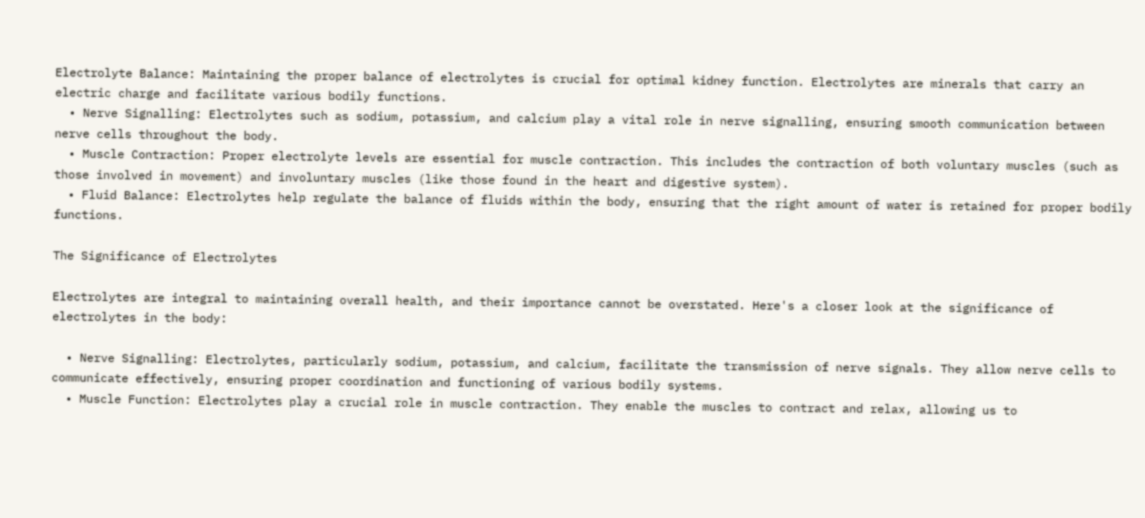Electrolyte Balance: Maintaining the proper balance of electrolytes is crucial for optimal kidney function. Electrolytes are minerals that carry an electric charge and facilitate various bodily functions.
  • Nerve Signalling: Electrolytes such as sodium, potassium, and calcium play a vital role in nerve signalling, ensuring smooth communication between nerve cells throughout the body.
  • Muscle Contraction: Proper electrolyte levels are essential for muscle contraction. This includes the contraction of both voluntary muscles (such as those involved in movement) and involuntary muscles (like those found in the heart and digestive system).
  • Fluid Balance: Electrolytes help regulate the balance of fluids within the body, ensuring that the right amount of water is retained for proper bodily functions.

The Significance of Electrolytes

Electrolytes are integral to maintaining overall health, and their importance cannot be overstated. Here's a closer look at the significance of electrolytes in the body:

  • Nerve Signalling: Electrolytes, particularly sodium, potassium, and calcium, facilitate the transmission of nerve signals. They allow nerve cells to communicate effectively, ensuring proper coordination and functioning of various bodily systems.
  • Muscle Function: Electrolytes play a crucial role in muscle contraction. They enable the muscles to contract and relax, allowing us to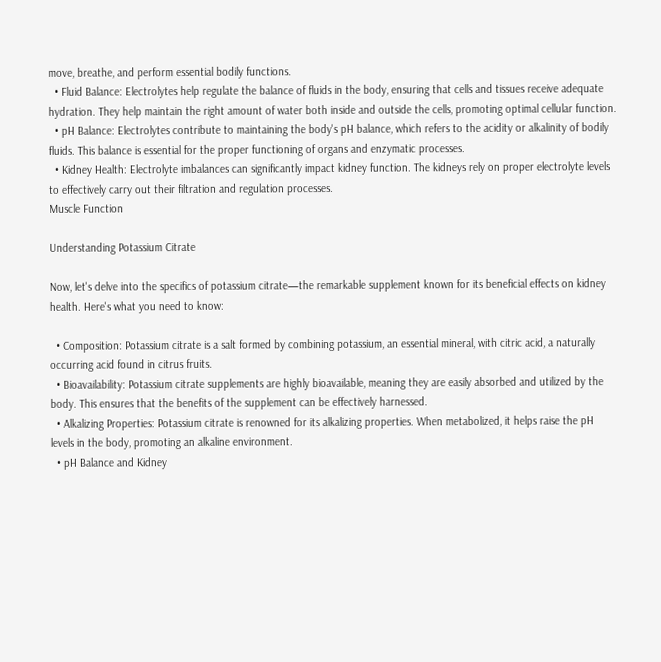move, breathe, and perform essential bodily functions.
  • Fluid Balance: Electrolytes help regulate the balance of fluids in the body, ensuring that cells and tissues receive adequate hydration. They help maintain the right amount of water both inside and outside the cells, promoting optimal cellular function.
  • pH Balance: Electrolytes contribute to maintaining the body's pH balance, which refers to the acidity or alkalinity of bodily fluids. This balance is essential for the proper functioning of organs and enzymatic processes.
  • Kidney Health: Electrolyte imbalances can significantly impact kidney function. The kidneys rely on proper electrolyte levels to effectively carry out their filtration and regulation processes.
Muscle Function

Understanding Potassium Citrate

Now, let's delve into the specifics of potassium citrate—the remarkable supplement known for its beneficial effects on kidney health. Here's what you need to know:

  • Composition: Potassium citrate is a salt formed by combining potassium, an essential mineral, with citric acid, a naturally occurring acid found in citrus fruits.
  • Bioavailability: Potassium citrate supplements are highly bioavailable, meaning they are easily absorbed and utilized by the body. This ensures that the benefits of the supplement can be effectively harnessed.
  • Alkalizing Properties: Potassium citrate is renowned for its alkalizing properties. When metabolized, it helps raise the pH levels in the body, promoting an alkaline environment.
  • pH Balance and Kidney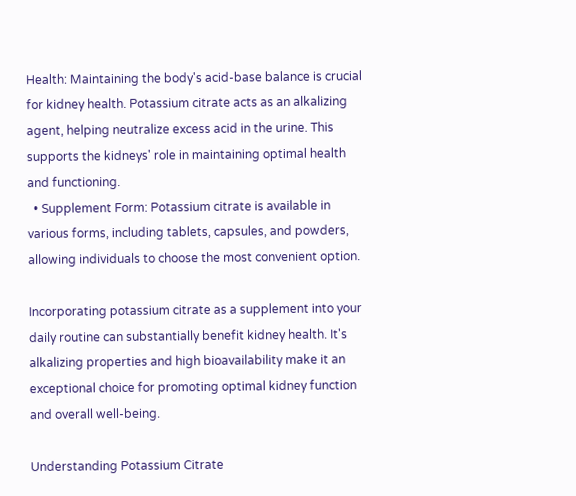Health: Maintaining the body's acid-base balance is crucial for kidney health. Potassium citrate acts as an alkalizing agent, helping neutralize excess acid in the urine. This supports the kidneys' role in maintaining optimal health and functioning.
  • Supplement Form: Potassium citrate is available in various forms, including tablets, capsules, and powders, allowing individuals to choose the most convenient option.

Incorporating potassium citrate as a supplement into your daily routine can substantially benefit kidney health. It's alkalizing properties and high bioavailability make it an exceptional choice for promoting optimal kidney function and overall well-being.

Understanding Potassium Citrate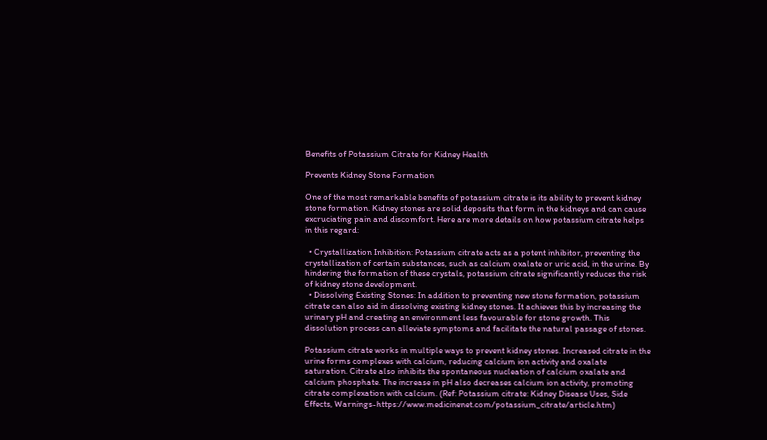Benefits of Potassium Citrate for Kidney Health

Prevents Kidney Stone Formation

One of the most remarkable benefits of potassium citrate is its ability to prevent kidney stone formation. Kidney stones are solid deposits that form in the kidneys and can cause excruciating pain and discomfort. Here are more details on how potassium citrate helps in this regard:

  • Crystallization Inhibition: Potassium citrate acts as a potent inhibitor, preventing the crystallization of certain substances, such as calcium oxalate or uric acid, in the urine. By hindering the formation of these crystals, potassium citrate significantly reduces the risk of kidney stone development.
  • Dissolving Existing Stones: In addition to preventing new stone formation, potassium citrate can also aid in dissolving existing kidney stones. It achieves this by increasing the urinary pH and creating an environment less favourable for stone growth. This dissolution process can alleviate symptoms and facilitate the natural passage of stones.

Potassium citrate works in multiple ways to prevent kidney stones. Increased citrate in the urine forms complexes with calcium, reducing calcium ion activity and oxalate saturation. Citrate also inhibits the spontaneous nucleation of calcium oxalate and calcium phosphate. The increase in pH also decreases calcium ion activity, promoting citrate complexation with calcium. (Ref: Potassium citrate: Kidney Disease Uses, Side Effects, Warnings-https://www.medicinenet.com/potassium_citrate/article.htm)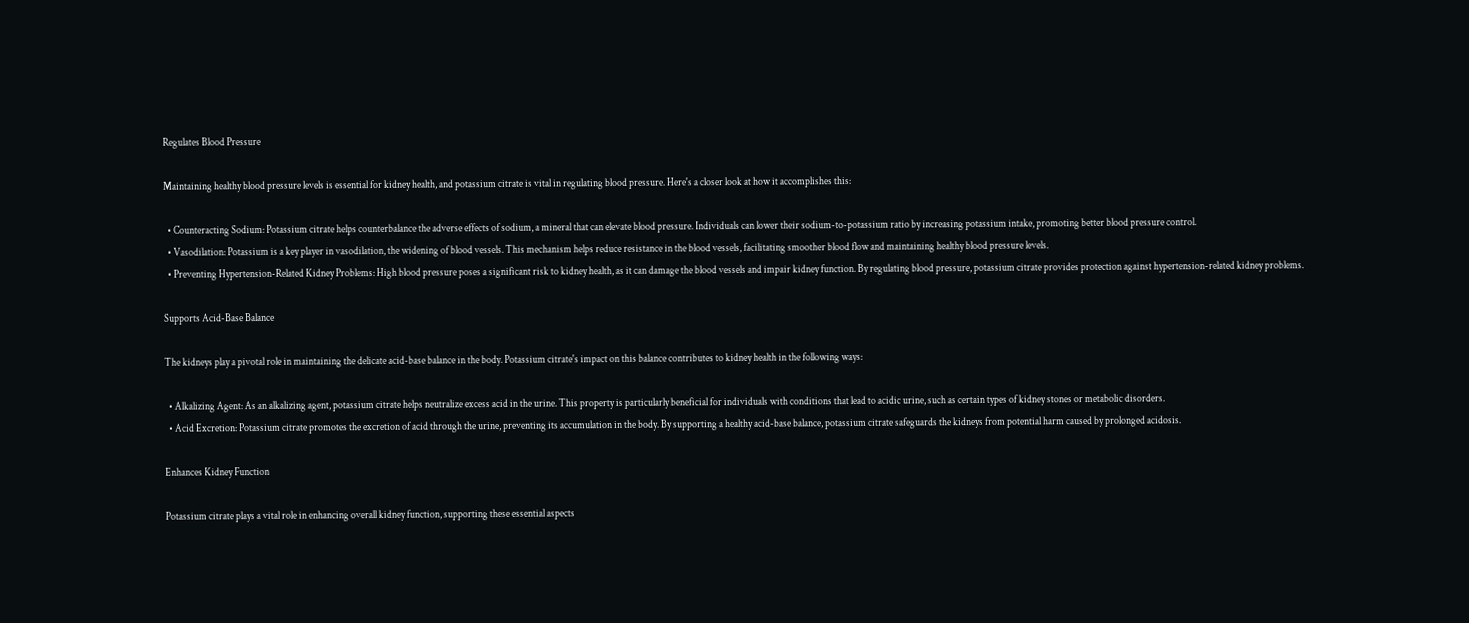Regulates Blood Pressure

Maintaining healthy blood pressure levels is essential for kidney health, and potassium citrate is vital in regulating blood pressure. Here's a closer look at how it accomplishes this:

  • Counteracting Sodium: Potassium citrate helps counterbalance the adverse effects of sodium, a mineral that can elevate blood pressure. Individuals can lower their sodium-to-potassium ratio by increasing potassium intake, promoting better blood pressure control.
  • Vasodilation: Potassium is a key player in vasodilation, the widening of blood vessels. This mechanism helps reduce resistance in the blood vessels, facilitating smoother blood flow and maintaining healthy blood pressure levels.
  • Preventing Hypertension-Related Kidney Problems: High blood pressure poses a significant risk to kidney health, as it can damage the blood vessels and impair kidney function. By regulating blood pressure, potassium citrate provides protection against hypertension-related kidney problems.

Supports Acid-Base Balance

The kidneys play a pivotal role in maintaining the delicate acid-base balance in the body. Potassium citrate's impact on this balance contributes to kidney health in the following ways:

  • Alkalizing Agent: As an alkalizing agent, potassium citrate helps neutralize excess acid in the urine. This property is particularly beneficial for individuals with conditions that lead to acidic urine, such as certain types of kidney stones or metabolic disorders.
  • Acid Excretion: Potassium citrate promotes the excretion of acid through the urine, preventing its accumulation in the body. By supporting a healthy acid-base balance, potassium citrate safeguards the kidneys from potential harm caused by prolonged acidosis.

Enhances Kidney Function

Potassium citrate plays a vital role in enhancing overall kidney function, supporting these essential aspects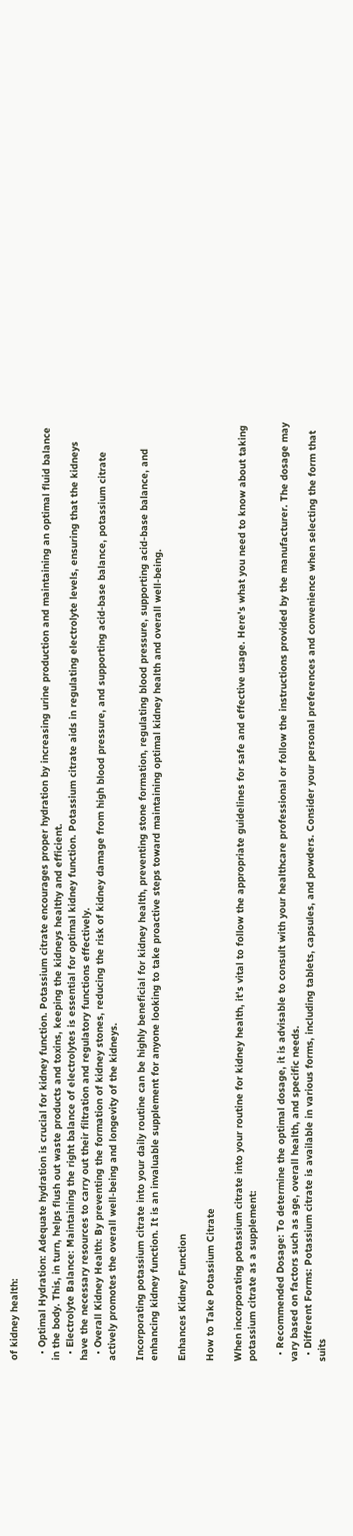of kidney health:

  • Optimal Hydration: Adequate hydration is crucial for kidney function. Potassium citrate encourages proper hydration by increasing urine production and maintaining an optimal fluid balance in the body. This, in turn, helps flush out waste products and toxins, keeping the kidneys healthy and efficient.
  • Electrolyte Balance: Maintaining the right balance of electrolytes is essential for optimal kidney function. Potassium citrate aids in regulating electrolyte levels, ensuring that the kidneys have the necessary resources to carry out their filtration and regulatory functions effectively.
  • Overall Kidney Health: By preventing the formation of kidney stones, reducing the risk of kidney damage from high blood pressure, and supporting acid-base balance, potassium citrate actively promotes the overall well-being and longevity of the kidneys.

Incorporating potassium citrate into your daily routine can be highly beneficial for kidney health, preventing stone formation, regulating blood pressure, supporting acid-base balance, and enhancing kidney function. It is an invaluable supplement for anyone looking to take proactive steps toward maintaining optimal kidney health and overall well-being.

Enhances Kidney Function

How to Take Potassium Citrate

When incorporating potassium citrate into your routine for kidney health, it's vital to follow the appropriate guidelines for safe and effective usage. Here's what you need to know about taking potassium citrate as a supplement:

  • Recommended Dosage: To determine the optimal dosage, it is advisable to consult with your healthcare professional or follow the instructions provided by the manufacturer. The dosage may vary based on factors such as age, overall health, and specific needs.
  • Different Forms: Potassium citrate is available in various forms, including tablets, capsules, and powders. Consider your personal preferences and convenience when selecting the form that suits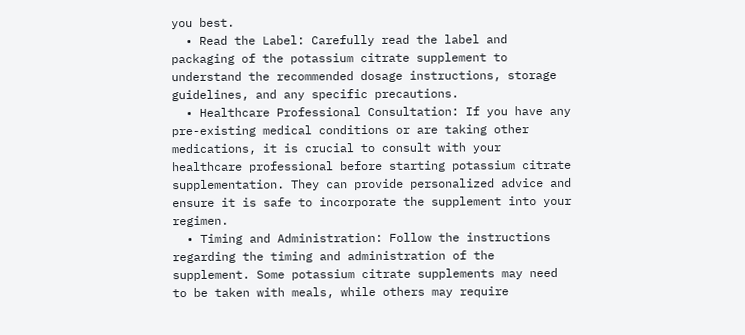you best.
  • Read the Label: Carefully read the label and packaging of the potassium citrate supplement to understand the recommended dosage instructions, storage guidelines, and any specific precautions.
  • Healthcare Professional Consultation: If you have any pre-existing medical conditions or are taking other medications, it is crucial to consult with your healthcare professional before starting potassium citrate supplementation. They can provide personalized advice and ensure it is safe to incorporate the supplement into your regimen.
  • Timing and Administration: Follow the instructions regarding the timing and administration of the supplement. Some potassium citrate supplements may need to be taken with meals, while others may require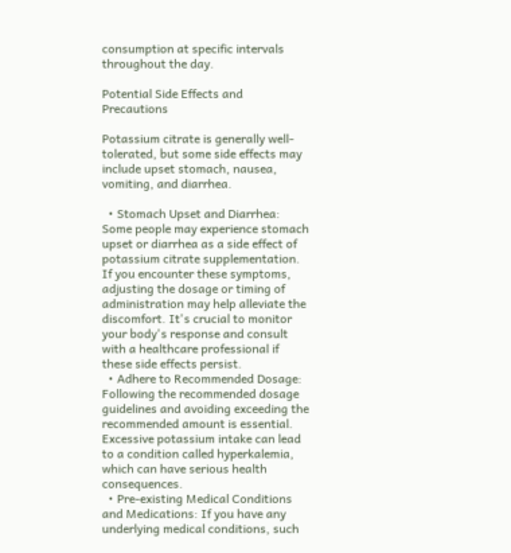consumption at specific intervals throughout the day.

Potential Side Effects and Precautions

Potassium citrate is generally well-tolerated, but some side effects may include upset stomach, nausea, vomiting, and diarrhea.

  • Stomach Upset and Diarrhea: Some people may experience stomach upset or diarrhea as a side effect of potassium citrate supplementation. If you encounter these symptoms, adjusting the dosage or timing of administration may help alleviate the discomfort. It's crucial to monitor your body's response and consult with a healthcare professional if these side effects persist.
  • Adhere to Recommended Dosage: Following the recommended dosage guidelines and avoiding exceeding the recommended amount is essential. Excessive potassium intake can lead to a condition called hyperkalemia, which can have serious health consequences.
  • Pre-existing Medical Conditions and Medications: If you have any underlying medical conditions, such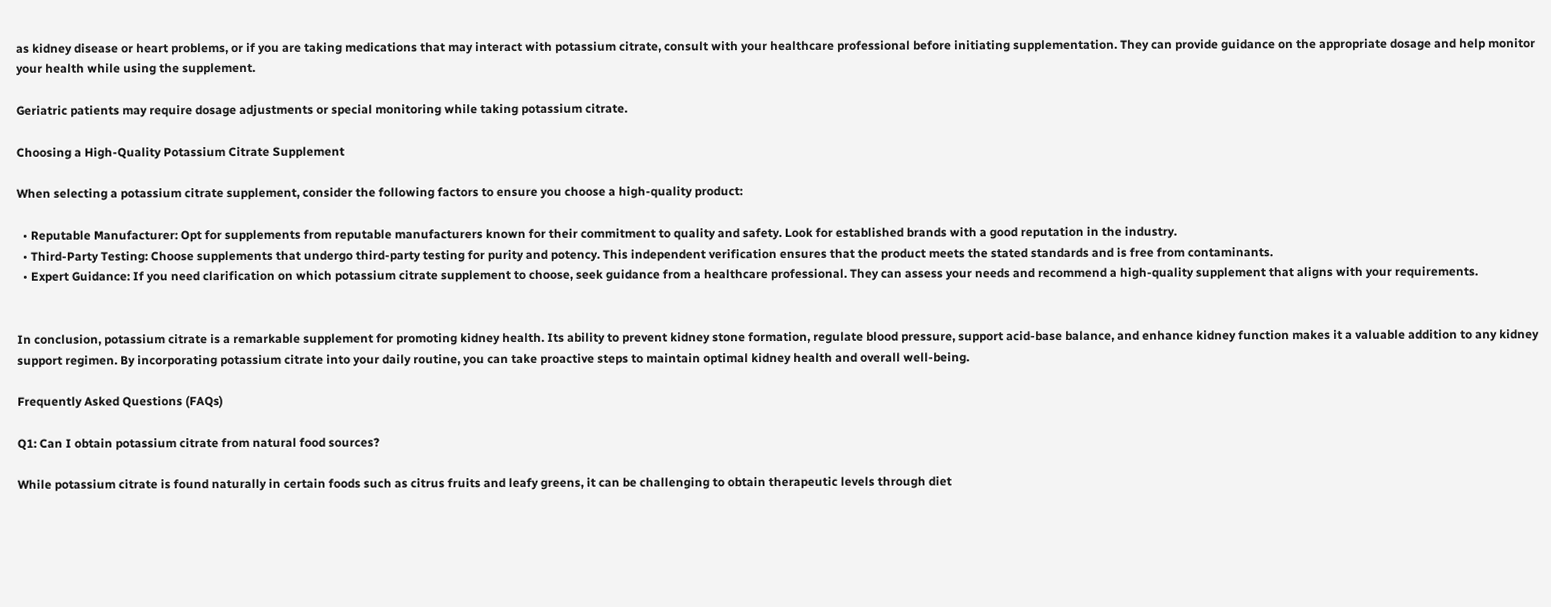as kidney disease or heart problems, or if you are taking medications that may interact with potassium citrate, consult with your healthcare professional before initiating supplementation. They can provide guidance on the appropriate dosage and help monitor your health while using the supplement.

Geriatric patients may require dosage adjustments or special monitoring while taking potassium citrate.

Choosing a High-Quality Potassium Citrate Supplement

When selecting a potassium citrate supplement, consider the following factors to ensure you choose a high-quality product:

  • Reputable Manufacturer: Opt for supplements from reputable manufacturers known for their commitment to quality and safety. Look for established brands with a good reputation in the industry.
  • Third-Party Testing: Choose supplements that undergo third-party testing for purity and potency. This independent verification ensures that the product meets the stated standards and is free from contaminants.
  • Expert Guidance: If you need clarification on which potassium citrate supplement to choose, seek guidance from a healthcare professional. They can assess your needs and recommend a high-quality supplement that aligns with your requirements.


In conclusion, potassium citrate is a remarkable supplement for promoting kidney health. Its ability to prevent kidney stone formation, regulate blood pressure, support acid-base balance, and enhance kidney function makes it a valuable addition to any kidney support regimen. By incorporating potassium citrate into your daily routine, you can take proactive steps to maintain optimal kidney health and overall well-being.

Frequently Asked Questions (FAQs)

Q1: Can I obtain potassium citrate from natural food sources?

While potassium citrate is found naturally in certain foods such as citrus fruits and leafy greens, it can be challenging to obtain therapeutic levels through diet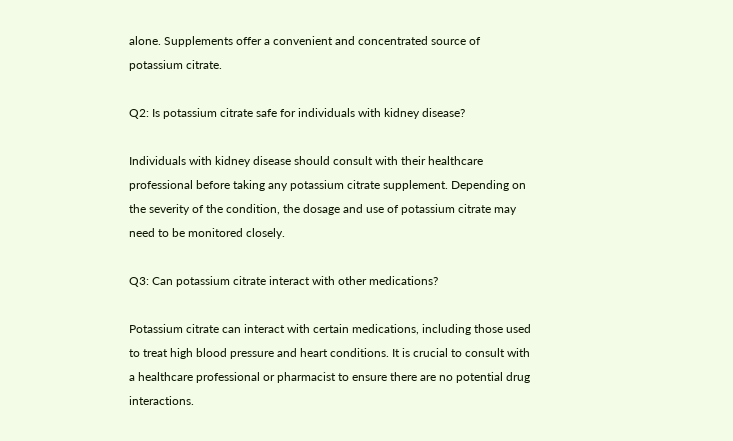alone. Supplements offer a convenient and concentrated source of potassium citrate.

Q2: Is potassium citrate safe for individuals with kidney disease?

Individuals with kidney disease should consult with their healthcare professional before taking any potassium citrate supplement. Depending on the severity of the condition, the dosage and use of potassium citrate may need to be monitored closely.

Q3: Can potassium citrate interact with other medications?

Potassium citrate can interact with certain medications, including those used to treat high blood pressure and heart conditions. It is crucial to consult with a healthcare professional or pharmacist to ensure there are no potential drug interactions.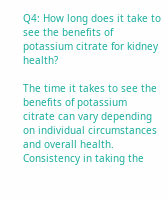Q4: How long does it take to see the benefits of potassium citrate for kidney health?

The time it takes to see the benefits of potassium citrate can vary depending on individual circumstances and overall health. Consistency in taking the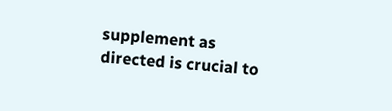supplement as directed is crucial to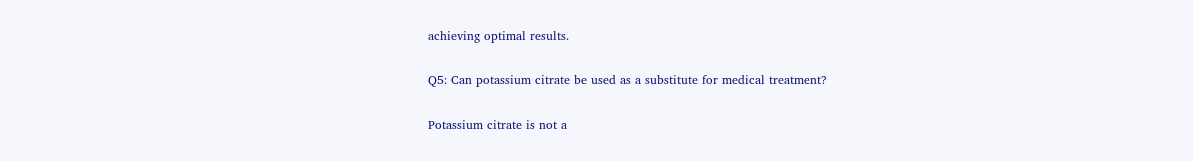achieving optimal results.

Q5: Can potassium citrate be used as a substitute for medical treatment?

Potassium citrate is not a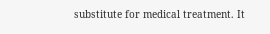substitute for medical treatment. It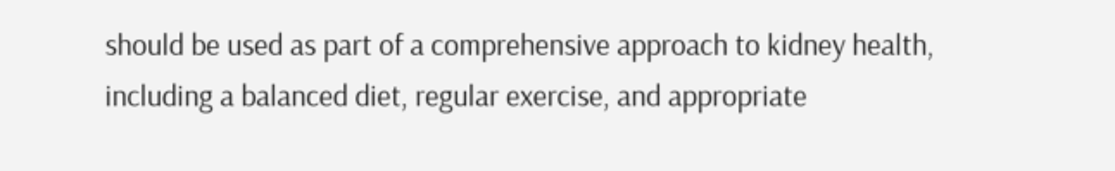should be used as part of a comprehensive approach to kidney health, including a balanced diet, regular exercise, and appropriate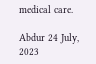medical care.

Abdur 24 July, 2023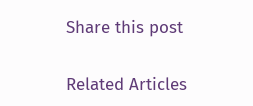Share this post

Related Articles